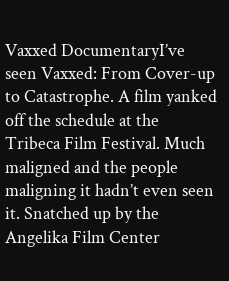Vaxxed DocumentaryI’ve seen Vaxxed: From Cover-up to Catastrophe. A film yanked off the schedule at the Tribeca Film Festival. Much maligned and the people maligning it hadn’t even seen it. Snatched up by the Angelika Film Center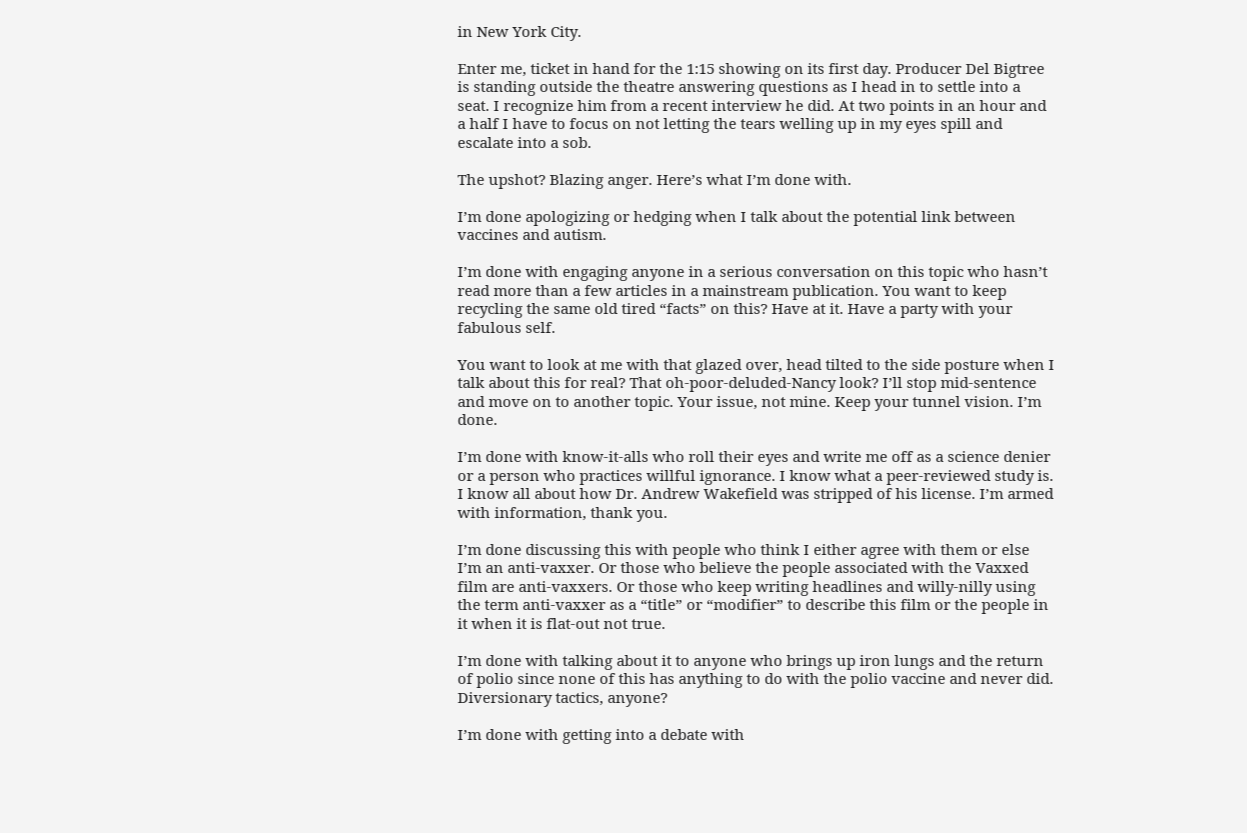in New York City.

Enter me, ticket in hand for the 1:15 showing on its first day. Producer Del Bigtree is standing outside the theatre answering questions as I head in to settle into a seat. I recognize him from a recent interview he did. At two points in an hour and a half I have to focus on not letting the tears welling up in my eyes spill and escalate into a sob.

The upshot? Blazing anger. Here’s what I’m done with.

I’m done apologizing or hedging when I talk about the potential link between vaccines and autism.

I’m done with engaging anyone in a serious conversation on this topic who hasn’t read more than a few articles in a mainstream publication. You want to keep recycling the same old tired “facts” on this? Have at it. Have a party with your fabulous self.

You want to look at me with that glazed over, head tilted to the side posture when I talk about this for real? That oh-poor-deluded-Nancy look? I’ll stop mid-sentence and move on to another topic. Your issue, not mine. Keep your tunnel vision. I’m done.

I’m done with know-it-alls who roll their eyes and write me off as a science denier or a person who practices willful ignorance. I know what a peer-reviewed study is. I know all about how Dr. Andrew Wakefield was stripped of his license. I’m armed with information, thank you.

I’m done discussing this with people who think I either agree with them or else I’m an anti-vaxxer. Or those who believe the people associated with the Vaxxed film are anti-vaxxers. Or those who keep writing headlines and willy-nilly using the term anti-vaxxer as a “title” or “modifier” to describe this film or the people in it when it is flat-out not true.

I’m done with talking about it to anyone who brings up iron lungs and the return of polio since none of this has anything to do with the polio vaccine and never did. Diversionary tactics, anyone?

I’m done with getting into a debate with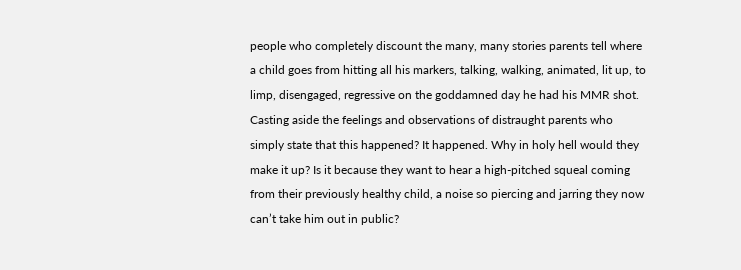people who completely discount the many, many stories parents tell where a child goes from hitting all his markers, talking, walking, animated, lit up, to limp, disengaged, regressive on the goddamned day he had his MMR shot. Casting aside the feelings and observations of distraught parents who simply state that this happened? It happened. Why in holy hell would they make it up? Is it because they want to hear a high-pitched squeal coming from their previously healthy child, a noise so piercing and jarring they now can’t take him out in public?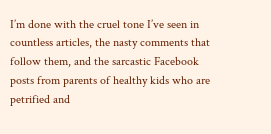I’m done with the cruel tone I’ve seen in countless articles, the nasty comments that follow them, and the sarcastic Facebook posts from parents of healthy kids who are petrified and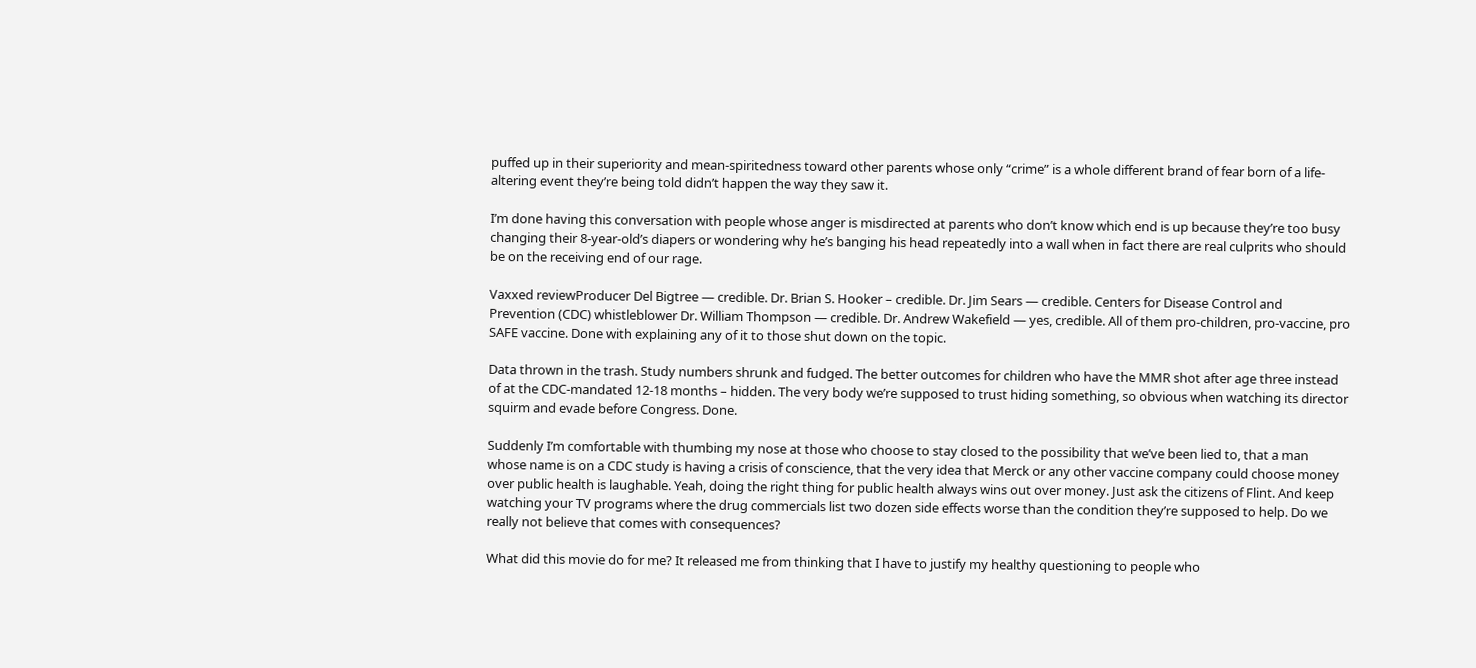puffed up in their superiority and mean-spiritedness toward other parents whose only “crime” is a whole different brand of fear born of a life-altering event they’re being told didn’t happen the way they saw it.

I’m done having this conversation with people whose anger is misdirected at parents who don’t know which end is up because they’re too busy changing their 8-year-old’s diapers or wondering why he’s banging his head repeatedly into a wall when in fact there are real culprits who should be on the receiving end of our rage.

Vaxxed reviewProducer Del Bigtree — credible. Dr. Brian S. Hooker – credible. Dr. Jim Sears — credible. Centers for Disease Control and Prevention (CDC) whistleblower Dr. William Thompson — credible. Dr. Andrew Wakefield — yes, credible. All of them pro-children, pro-vaccine, pro SAFE vaccine. Done with explaining any of it to those shut down on the topic.

Data thrown in the trash. Study numbers shrunk and fudged. The better outcomes for children who have the MMR shot after age three instead of at the CDC-mandated 12-18 months – hidden. The very body we’re supposed to trust hiding something, so obvious when watching its director squirm and evade before Congress. Done.

Suddenly I’m comfortable with thumbing my nose at those who choose to stay closed to the possibility that we’ve been lied to, that a man whose name is on a CDC study is having a crisis of conscience, that the very idea that Merck or any other vaccine company could choose money over public health is laughable. Yeah, doing the right thing for public health always wins out over money. Just ask the citizens of Flint. And keep watching your TV programs where the drug commercials list two dozen side effects worse than the condition they’re supposed to help. Do we really not believe that comes with consequences?

What did this movie do for me? It released me from thinking that I have to justify my healthy questioning to people who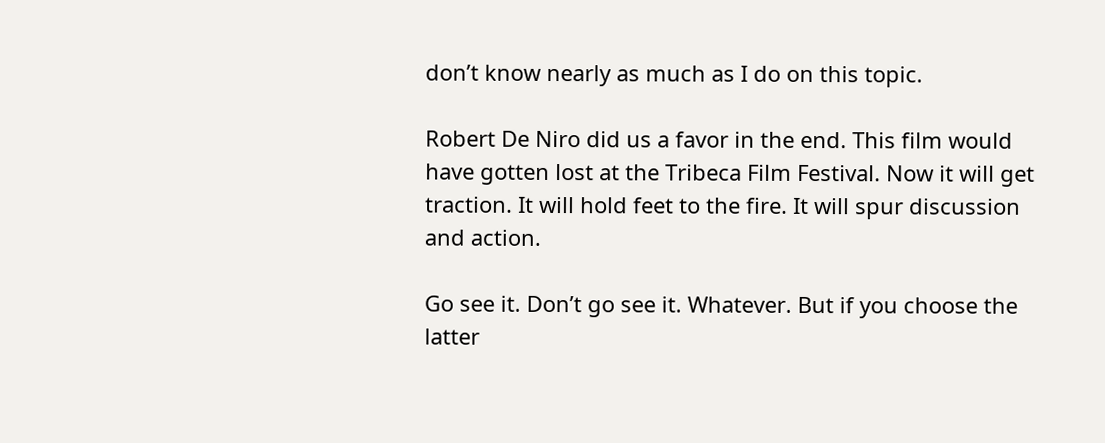don’t know nearly as much as I do on this topic.

Robert De Niro did us a favor in the end. This film would have gotten lost at the Tribeca Film Festival. Now it will get traction. It will hold feet to the fire. It will spur discussion and action.

Go see it. Don’t go see it. Whatever. But if you choose the latter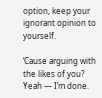option, keep your ignorant opinion to yourself.

‘Cause arguing with the likes of you? Yeah — I’m done.